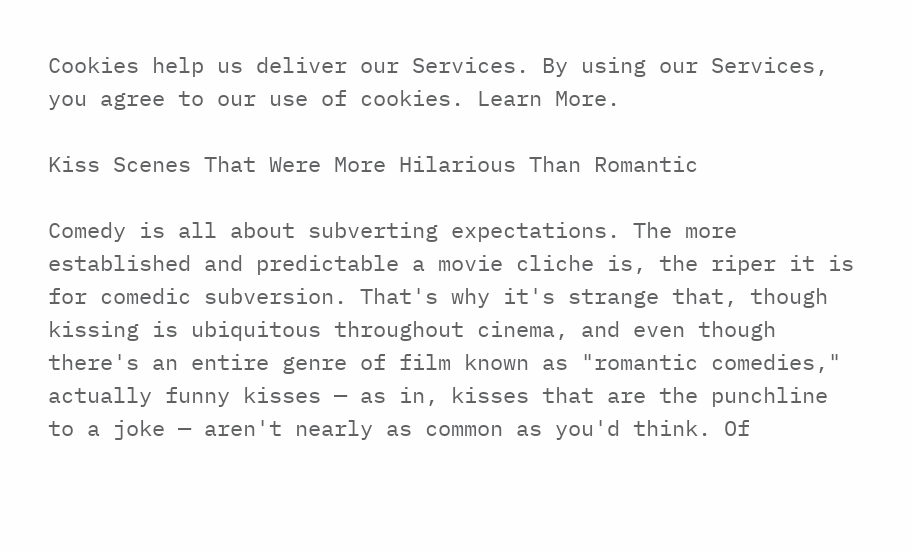Cookies help us deliver our Services. By using our Services, you agree to our use of cookies. Learn More.

Kiss Scenes That Were More Hilarious Than Romantic

Comedy is all about subverting expectations. The more established and predictable a movie cliche is, the riper it is for comedic subversion. That's why it's strange that, though kissing is ubiquitous throughout cinema, and even though there's an entire genre of film known as "romantic comedies," actually funny kisses — as in, kisses that are the punchline to a joke — aren't nearly as common as you'd think. Of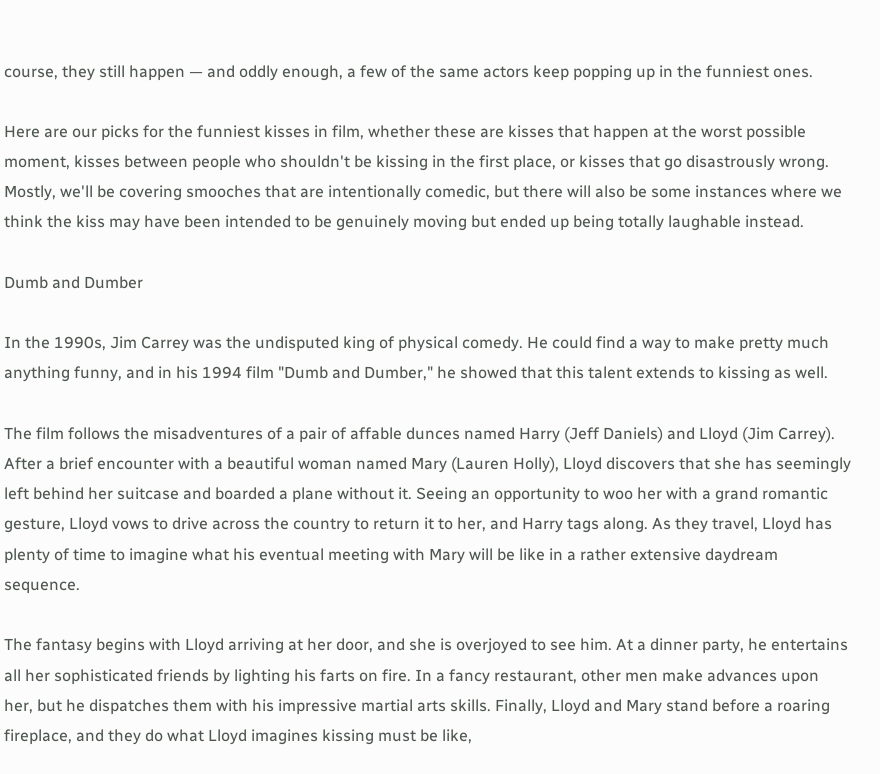course, they still happen — and oddly enough, a few of the same actors keep popping up in the funniest ones.

Here are our picks for the funniest kisses in film, whether these are kisses that happen at the worst possible moment, kisses between people who shouldn't be kissing in the first place, or kisses that go disastrously wrong. Mostly, we'll be covering smooches that are intentionally comedic, but there will also be some instances where we think the kiss may have been intended to be genuinely moving but ended up being totally laughable instead.

Dumb and Dumber

In the 1990s, Jim Carrey was the undisputed king of physical comedy. He could find a way to make pretty much anything funny, and in his 1994 film "Dumb and Dumber," he showed that this talent extends to kissing as well.

The film follows the misadventures of a pair of affable dunces named Harry (Jeff Daniels) and Lloyd (Jim Carrey). After a brief encounter with a beautiful woman named Mary (Lauren Holly), Lloyd discovers that she has seemingly left behind her suitcase and boarded a plane without it. Seeing an opportunity to woo her with a grand romantic gesture, Lloyd vows to drive across the country to return it to her, and Harry tags along. As they travel, Lloyd has plenty of time to imagine what his eventual meeting with Mary will be like in a rather extensive daydream sequence.

The fantasy begins with Lloyd arriving at her door, and she is overjoyed to see him. At a dinner party, he entertains all her sophisticated friends by lighting his farts on fire. In a fancy restaurant, other men make advances upon her, but he dispatches them with his impressive martial arts skills. Finally, Lloyd and Mary stand before a roaring fireplace, and they do what Lloyd imagines kissing must be like,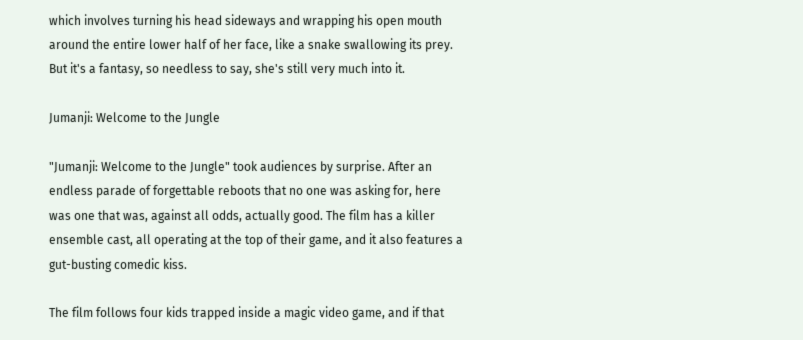which involves turning his head sideways and wrapping his open mouth around the entire lower half of her face, like a snake swallowing its prey. But it's a fantasy, so needless to say, she's still very much into it.

Jumanji: Welcome to the Jungle

"Jumanji: Welcome to the Jungle" took audiences by surprise. After an endless parade of forgettable reboots that no one was asking for, here was one that was, against all odds, actually good. The film has a killer ensemble cast, all operating at the top of their game, and it also features a gut-busting comedic kiss.

The film follows four kids trapped inside a magic video game, and if that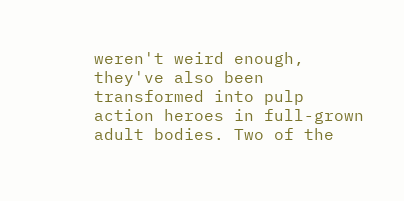weren't weird enough, they've also been transformed into pulp action heroes in full-grown adult bodies. Two of the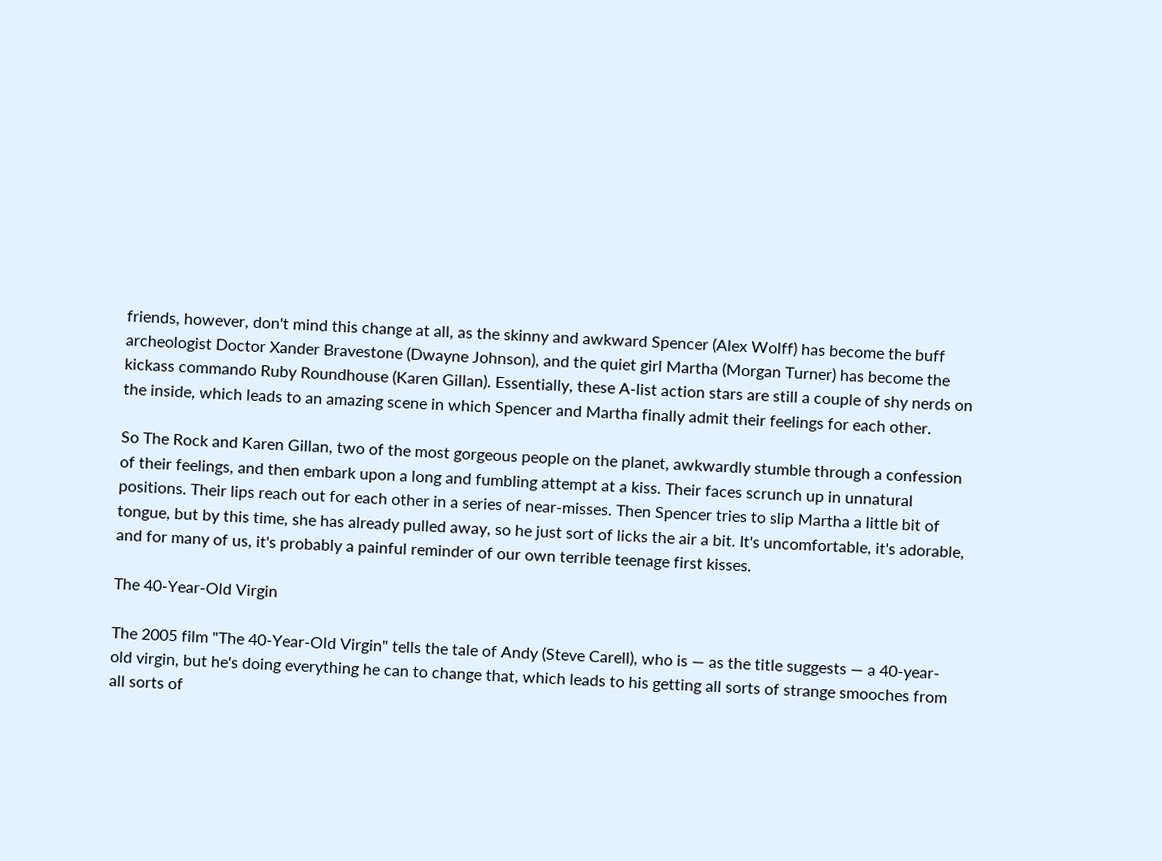friends, however, don't mind this change at all, as the skinny and awkward Spencer (Alex Wolff) has become the buff archeologist Doctor Xander Bravestone (Dwayne Johnson), and the quiet girl Martha (Morgan Turner) has become the kickass commando Ruby Roundhouse (Karen Gillan). Essentially, these A-list action stars are still a couple of shy nerds on the inside, which leads to an amazing scene in which Spencer and Martha finally admit their feelings for each other.

So The Rock and Karen Gillan, two of the most gorgeous people on the planet, awkwardly stumble through a confession of their feelings, and then embark upon a long and fumbling attempt at a kiss. Their faces scrunch up in unnatural positions. Their lips reach out for each other in a series of near-misses. Then Spencer tries to slip Martha a little bit of tongue, but by this time, she has already pulled away, so he just sort of licks the air a bit. It's uncomfortable, it's adorable, and for many of us, it's probably a painful reminder of our own terrible teenage first kisses.

The 40-Year-Old Virgin

The 2005 film "The 40-Year-Old Virgin" tells the tale of Andy (Steve Carell), who is — as the title suggests — a 40-year-old virgin, but he's doing everything he can to change that, which leads to his getting all sorts of strange smooches from all sorts of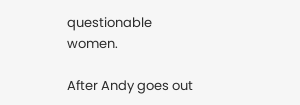questionable women.

After Andy goes out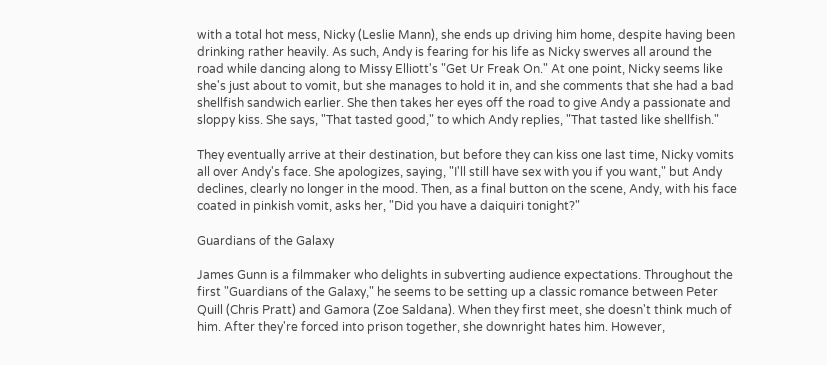with a total hot mess, Nicky (Leslie Mann), she ends up driving him home, despite having been drinking rather heavily. As such, Andy is fearing for his life as Nicky swerves all around the road while dancing along to Missy Elliott's "Get Ur Freak On." At one point, Nicky seems like she's just about to vomit, but she manages to hold it in, and she comments that she had a bad shellfish sandwich earlier. She then takes her eyes off the road to give Andy a passionate and sloppy kiss. She says, "That tasted good," to which Andy replies, "That tasted like shellfish."

They eventually arrive at their destination, but before they can kiss one last time, Nicky vomits all over Andy's face. She apologizes, saying, "I'll still have sex with you if you want," but Andy declines, clearly no longer in the mood. Then, as a final button on the scene, Andy, with his face coated in pinkish vomit, asks her, "Did you have a daiquiri tonight?"

Guardians of the Galaxy

James Gunn is a filmmaker who delights in subverting audience expectations. Throughout the first "Guardians of the Galaxy," he seems to be setting up a classic romance between Peter Quill (Chris Pratt) and Gamora (Zoe Saldana). When they first meet, she doesn't think much of him. After they're forced into prison together, she downright hates him. However,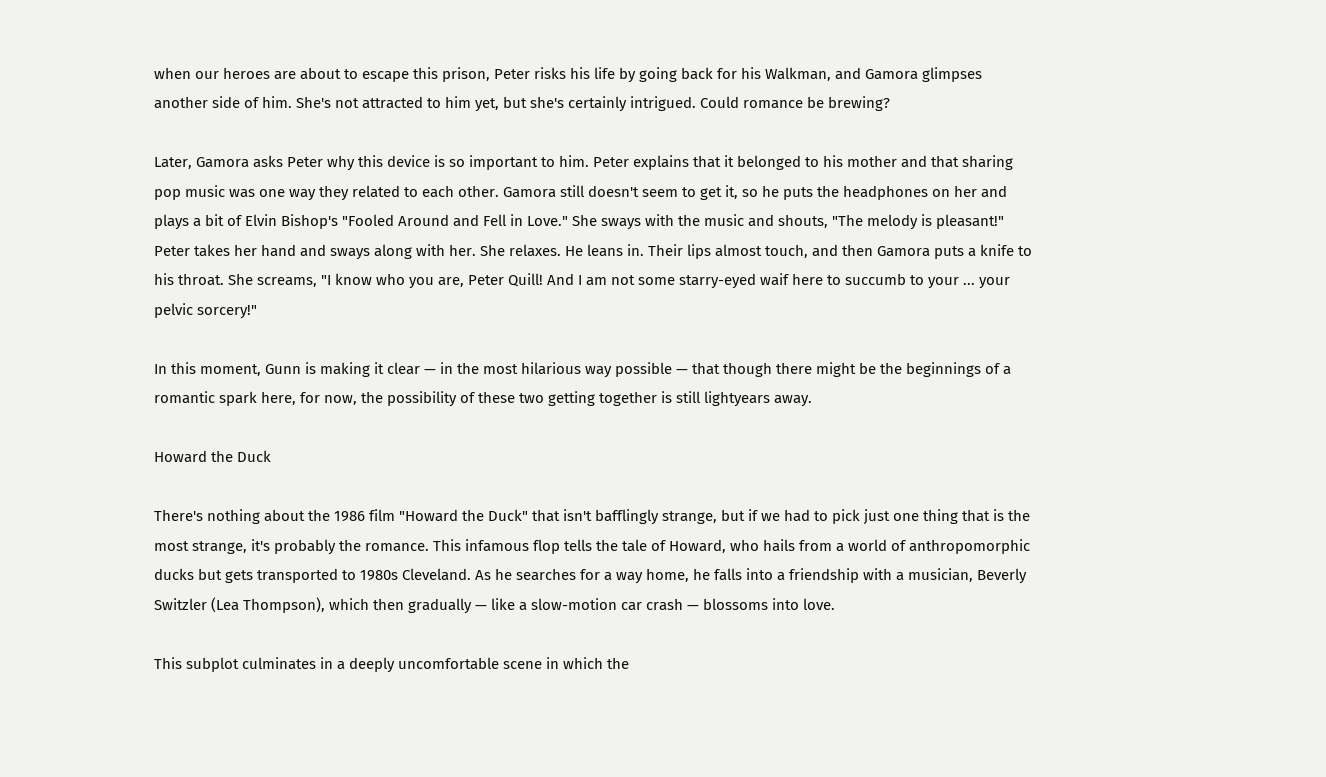when our heroes are about to escape this prison, Peter risks his life by going back for his Walkman, and Gamora glimpses another side of him. She's not attracted to him yet, but she's certainly intrigued. Could romance be brewing?

Later, Gamora asks Peter why this device is so important to him. Peter explains that it belonged to his mother and that sharing pop music was one way they related to each other. Gamora still doesn't seem to get it, so he puts the headphones on her and plays a bit of Elvin Bishop's "Fooled Around and Fell in Love." She sways with the music and shouts, "The melody is pleasant!" Peter takes her hand and sways along with her. She relaxes. He leans in. Their lips almost touch, and then Gamora puts a knife to his throat. She screams, "I know who you are, Peter Quill! And I am not some starry-eyed waif here to succumb to your ... your pelvic sorcery!"

In this moment, Gunn is making it clear — in the most hilarious way possible — that though there might be the beginnings of a romantic spark here, for now, the possibility of these two getting together is still lightyears away.

Howard the Duck

There's nothing about the 1986 film "Howard the Duck" that isn't bafflingly strange, but if we had to pick just one thing that is the most strange, it's probably the romance. This infamous flop tells the tale of Howard, who hails from a world of anthropomorphic ducks but gets transported to 1980s Cleveland. As he searches for a way home, he falls into a friendship with a musician, Beverly Switzler (Lea Thompson), which then gradually — like a slow-motion car crash — blossoms into love.

This subplot culminates in a deeply uncomfortable scene in which the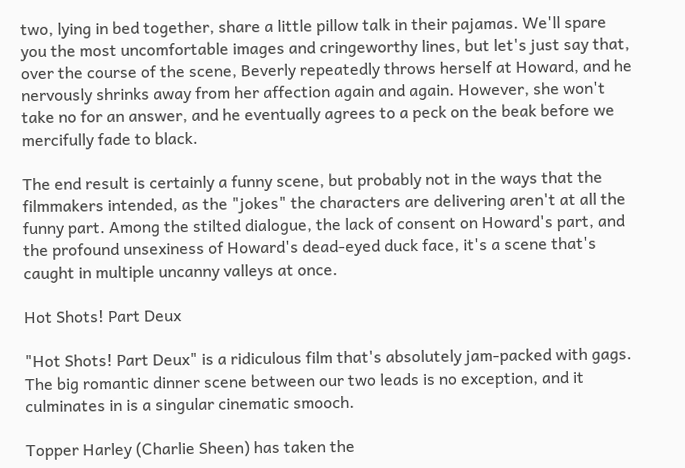two, lying in bed together, share a little pillow talk in their pajamas. We'll spare you the most uncomfortable images and cringeworthy lines, but let's just say that, over the course of the scene, Beverly repeatedly throws herself at Howard, and he nervously shrinks away from her affection again and again. However, she won't take no for an answer, and he eventually agrees to a peck on the beak before we mercifully fade to black.

The end result is certainly a funny scene, but probably not in the ways that the filmmakers intended, as the "jokes" the characters are delivering aren't at all the funny part. Among the stilted dialogue, the lack of consent on Howard's part, and the profound unsexiness of Howard's dead-eyed duck face, it's a scene that's caught in multiple uncanny valleys at once.

Hot Shots! Part Deux

"Hot Shots! Part Deux" is a ridiculous film that's absolutely jam-packed with gags. The big romantic dinner scene between our two leads is no exception, and it culminates in is a singular cinematic smooch.

Topper Harley (Charlie Sheen) has taken the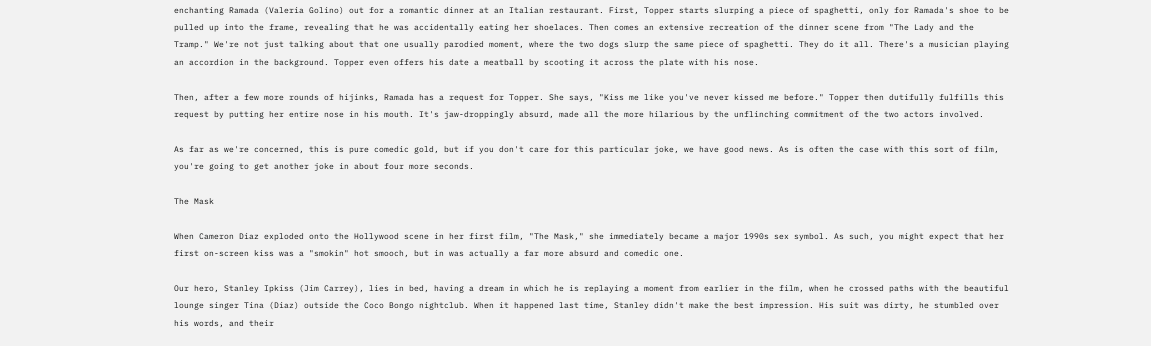enchanting Ramada (Valeria Golino) out for a romantic dinner at an Italian restaurant. First, Topper starts slurping a piece of spaghetti, only for Ramada's shoe to be pulled up into the frame, revealing that he was accidentally eating her shoelaces. Then comes an extensive recreation of the dinner scene from "The Lady and the Tramp." We're not just talking about that one usually parodied moment, where the two dogs slurp the same piece of spaghetti. They do it all. There's a musician playing an accordion in the background. Topper even offers his date a meatball by scooting it across the plate with his nose.

Then, after a few more rounds of hijinks, Ramada has a request for Topper. She says, "Kiss me like you've never kissed me before." Topper then dutifully fulfills this request by putting her entire nose in his mouth. It's jaw-droppingly absurd, made all the more hilarious by the unflinching commitment of the two actors involved.

As far as we're concerned, this is pure comedic gold, but if you don't care for this particular joke, we have good news. As is often the case with this sort of film, you're going to get another joke in about four more seconds.

The Mask

When Cameron Diaz exploded onto the Hollywood scene in her first film, "The Mask," she immediately became a major 1990s sex symbol. As such, you might expect that her first on-screen kiss was a "smokin" hot smooch, but in was actually a far more absurd and comedic one.

Our hero, Stanley Ipkiss (Jim Carrey), lies in bed, having a dream in which he is replaying a moment from earlier in the film, when he crossed paths with the beautiful lounge singer Tina (Diaz) outside the Coco Bongo nightclub. When it happened last time, Stanley didn't make the best impression. His suit was dirty, he stumbled over his words, and their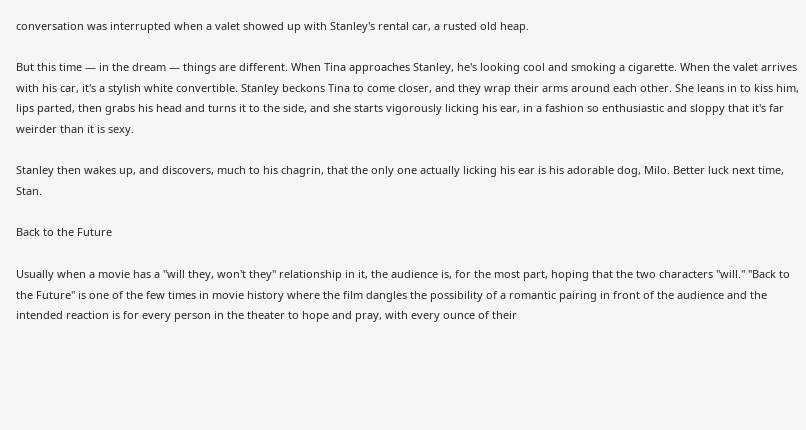conversation was interrupted when a valet showed up with Stanley's rental car, a rusted old heap.

But this time — in the dream — things are different. When Tina approaches Stanley, he's looking cool and smoking a cigarette. When the valet arrives with his car, it's a stylish white convertible. Stanley beckons Tina to come closer, and they wrap their arms around each other. She leans in to kiss him, lips parted, then grabs his head and turns it to the side, and she starts vigorously licking his ear, in a fashion so enthusiastic and sloppy that it's far weirder than it is sexy.

Stanley then wakes up, and discovers, much to his chagrin, that the only one actually licking his ear is his adorable dog, Milo. Better luck next time, Stan.

Back to the Future

Usually when a movie has a "will they, won't they" relationship in it, the audience is, for the most part, hoping that the two characters "will." "Back to the Future" is one of the few times in movie history where the film dangles the possibility of a romantic pairing in front of the audience and the intended reaction is for every person in the theater to hope and pray, with every ounce of their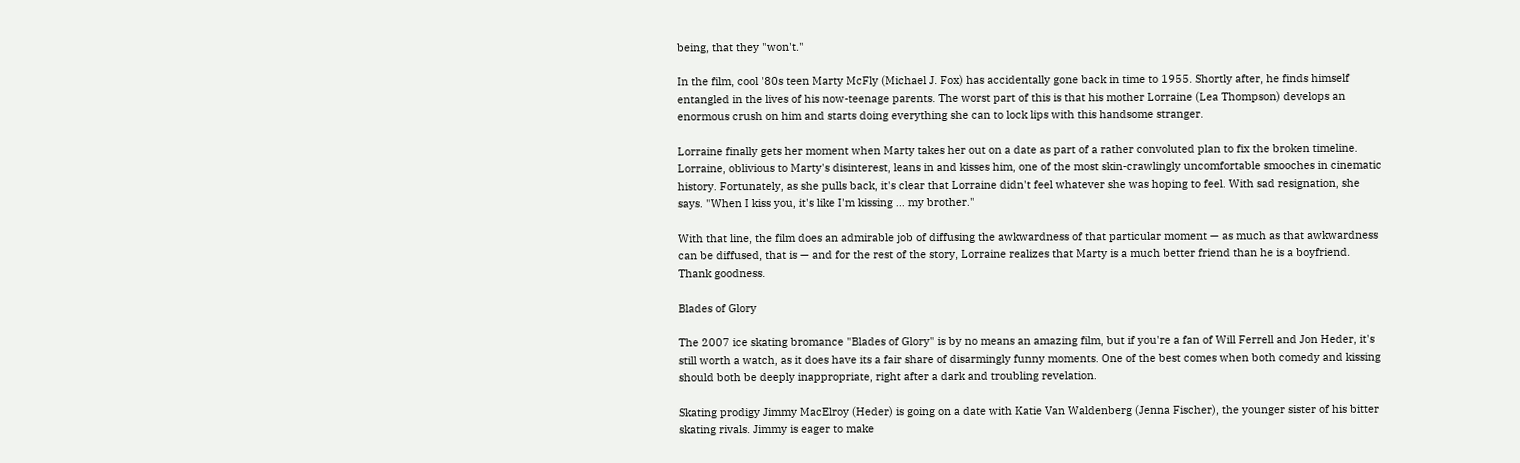being, that they "won't."

In the film, cool '80s teen Marty McFly (Michael J. Fox) has accidentally gone back in time to 1955. Shortly after, he finds himself entangled in the lives of his now-teenage parents. The worst part of this is that his mother Lorraine (Lea Thompson) develops an enormous crush on him and starts doing everything she can to lock lips with this handsome stranger.

Lorraine finally gets her moment when Marty takes her out on a date as part of a rather convoluted plan to fix the broken timeline. Lorraine, oblivious to Marty's disinterest, leans in and kisses him, one of the most skin-crawlingly uncomfortable smooches in cinematic history. Fortunately, as she pulls back, it's clear that Lorraine didn't feel whatever she was hoping to feel. With sad resignation, she says. "When I kiss you, it's like I'm kissing ... my brother."

With that line, the film does an admirable job of diffusing the awkwardness of that particular moment — as much as that awkwardness can be diffused, that is — and for the rest of the story, Lorraine realizes that Marty is a much better friend than he is a boyfriend. Thank goodness.

Blades of Glory

The 2007 ice skating bromance "Blades of Glory" is by no means an amazing film, but if you're a fan of Will Ferrell and Jon Heder, it's still worth a watch, as it does have its a fair share of disarmingly funny moments. One of the best comes when both comedy and kissing should both be deeply inappropriate, right after a dark and troubling revelation.

Skating prodigy Jimmy MacElroy (Heder) is going on a date with Katie Van Waldenberg (Jenna Fischer), the younger sister of his bitter skating rivals. Jimmy is eager to make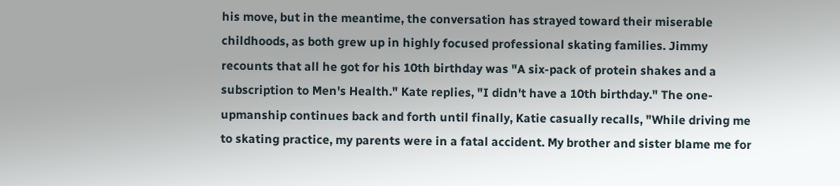his move, but in the meantime, the conversation has strayed toward their miserable childhoods, as both grew up in highly focused professional skating families. Jimmy recounts that all he got for his 10th birthday was "A six-pack of protein shakes and a subscription to Men's Health." Kate replies, "I didn't have a 10th birthday." The one-upmanship continues back and forth until finally, Katie casually recalls, "While driving me to skating practice, my parents were in a fatal accident. My brother and sister blame me for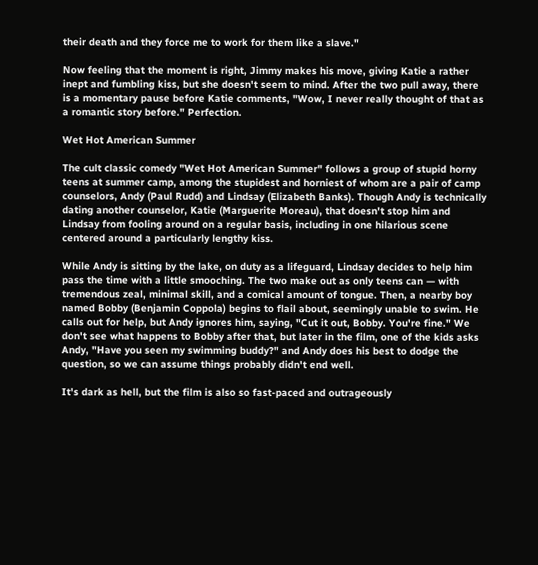their death and they force me to work for them like a slave."

Now feeling that the moment is right, Jimmy makes his move, giving Katie a rather inept and fumbling kiss, but she doesn't seem to mind. After the two pull away, there is a momentary pause before Katie comments, "Wow, I never really thought of that as a romantic story before." Perfection.

Wet Hot American Summer

The cult classic comedy "Wet Hot American Summer" follows a group of stupid horny teens at summer camp, among the stupidest and horniest of whom are a pair of camp counselors, Andy (Paul Rudd) and Lindsay (Elizabeth Banks). Though Andy is technically dating another counselor, Katie (Marguerite Moreau), that doesn't stop him and Lindsay from fooling around on a regular basis, including in one hilarious scene centered around a particularly lengthy kiss.

While Andy is sitting by the lake, on duty as a lifeguard, Lindsay decides to help him pass the time with a little smooching. The two make out as only teens can — with tremendous zeal, minimal skill, and a comical amount of tongue. Then, a nearby boy named Bobby (Benjamin Coppola) begins to flail about, seemingly unable to swim. He calls out for help, but Andy ignores him, saying, "Cut it out, Bobby. You're fine." We don't see what happens to Bobby after that, but later in the film, one of the kids asks Andy, "Have you seen my swimming buddy?" and Andy does his best to dodge the question, so we can assume things probably didn't end well.

It's dark as hell, but the film is also so fast-paced and outrageously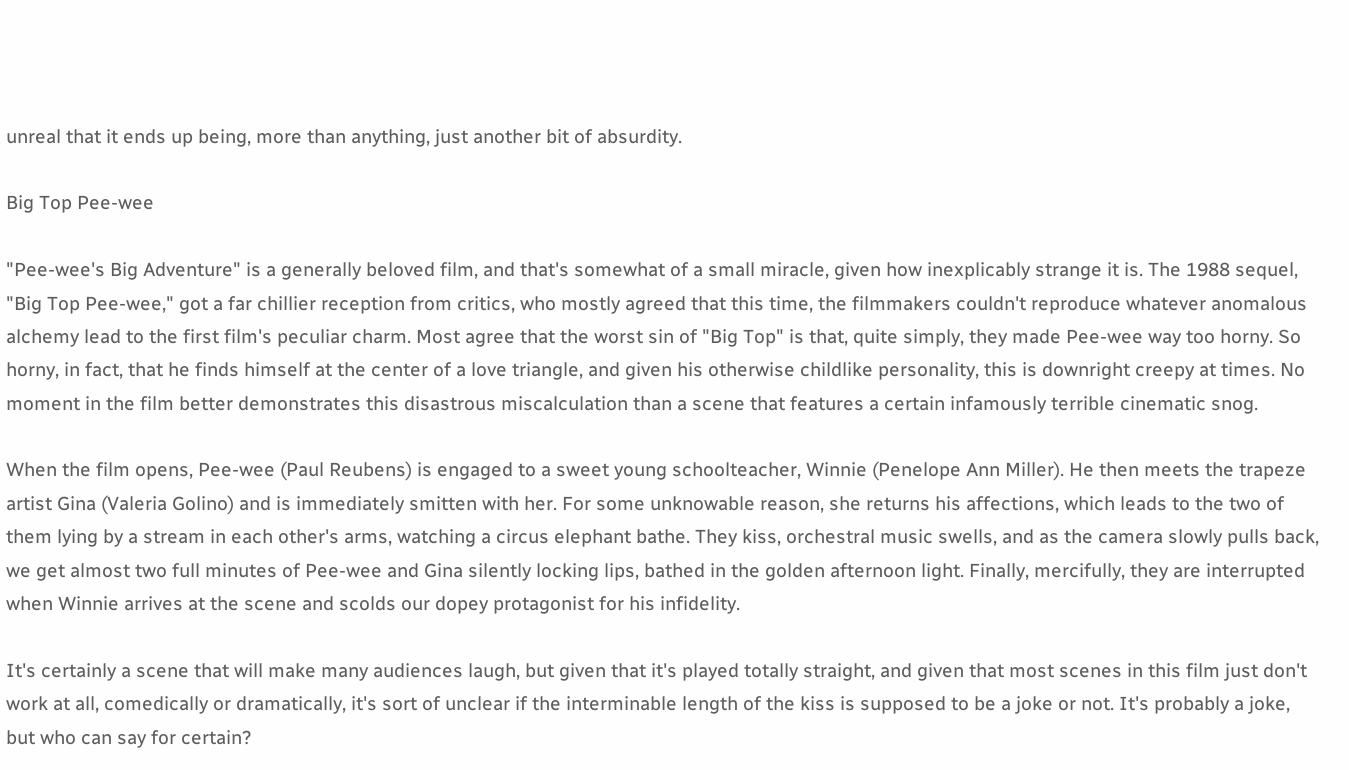unreal that it ends up being, more than anything, just another bit of absurdity.

Big Top Pee-wee

"Pee-wee's Big Adventure" is a generally beloved film, and that's somewhat of a small miracle, given how inexplicably strange it is. The 1988 sequel, "Big Top Pee-wee," got a far chillier reception from critics, who mostly agreed that this time, the filmmakers couldn't reproduce whatever anomalous alchemy lead to the first film's peculiar charm. Most agree that the worst sin of "Big Top" is that, quite simply, they made Pee-wee way too horny. So horny, in fact, that he finds himself at the center of a love triangle, and given his otherwise childlike personality, this is downright creepy at times. No moment in the film better demonstrates this disastrous miscalculation than a scene that features a certain infamously terrible cinematic snog.

When the film opens, Pee-wee (Paul Reubens) is engaged to a sweet young schoolteacher, Winnie (Penelope Ann Miller). He then meets the trapeze artist Gina (Valeria Golino) and is immediately smitten with her. For some unknowable reason, she returns his affections, which leads to the two of them lying by a stream in each other's arms, watching a circus elephant bathe. They kiss, orchestral music swells, and as the camera slowly pulls back, we get almost two full minutes of Pee-wee and Gina silently locking lips, bathed in the golden afternoon light. Finally, mercifully, they are interrupted when Winnie arrives at the scene and scolds our dopey protagonist for his infidelity.

It's certainly a scene that will make many audiences laugh, but given that it's played totally straight, and given that most scenes in this film just don't work at all, comedically or dramatically, it's sort of unclear if the interminable length of the kiss is supposed to be a joke or not. It's probably a joke, but who can say for certain?